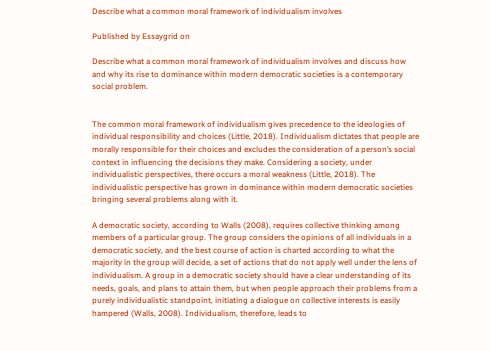Describe what a common moral framework of individualism involves

Published by Essaygrid on

Describe what a common moral framework of individualism involves and discuss how and why its rise to dominance within modern democratic societies is a contemporary social problem.


The common moral framework of individualism gives precedence to the ideologies of individual responsibility and choices (Little, 2018). Individualism dictates that people are morally responsible for their choices and excludes the consideration of a person’s social context in influencing the decisions they make. Considering a society, under individualistic perspectives, there occurs a moral weakness (Little, 2018). The individualistic perspective has grown in dominance within modern democratic societies bringing several problems along with it.

A democratic society, according to Walls (2008), requires collective thinking among members of a particular group. The group considers the opinions of all individuals in a democratic society, and the best course of action is charted according to what the majority in the group will decide, a set of actions that do not apply well under the lens of individualism. A group in a democratic society should have a clear understanding of its needs, goals, and plans to attain them, but when people approach their problems from a purely individualistic standpoint, initiating a dialogue on collective interests is easily hampered (Walls, 2008). Individualism, therefore, leads to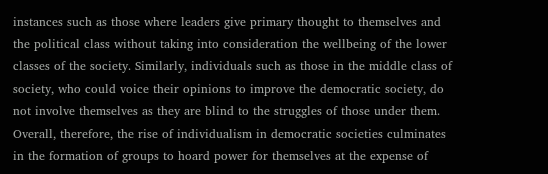instances such as those where leaders give primary thought to themselves and the political class without taking into consideration the wellbeing of the lower classes of the society. Similarly, individuals such as those in the middle class of society, who could voice their opinions to improve the democratic society, do not involve themselves as they are blind to the struggles of those under them. Overall, therefore, the rise of individualism in democratic societies culminates in the formation of groups to hoard power for themselves at the expense of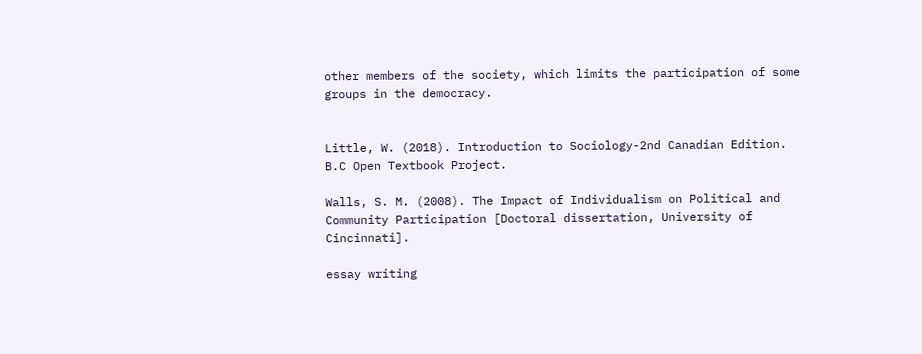other members of the society, which limits the participation of some groups in the democracy.


Little, W. (2018). Introduction to Sociology-2nd Canadian Edition. B.C Open Textbook Project.

Walls, S. M. (2008). The Impact of Individualism on Political and Community Participation [Doctoral dissertation, University of Cincinnati].

essay writing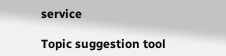service

Topic suggestion tool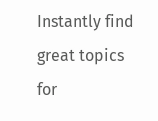Instantly find great topics for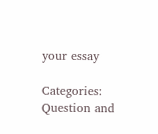your essay

Categories: Question and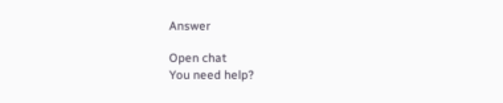Answer

Open chat
You need help?